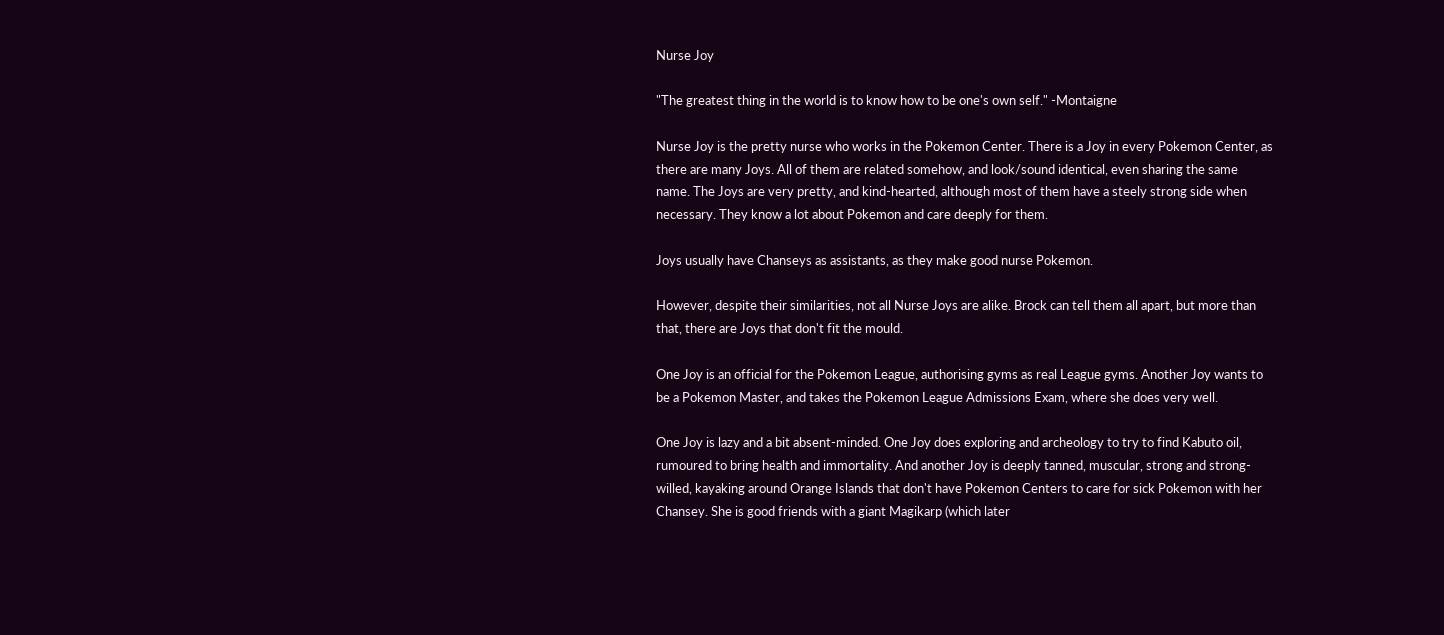Nurse Joy

"The greatest thing in the world is to know how to be one's own self." -Montaigne

Nurse Joy is the pretty nurse who works in the Pokemon Center. There is a Joy in every Pokemon Center, as there are many Joys. All of them are related somehow, and look/sound identical, even sharing the same name. The Joys are very pretty, and kind-hearted, although most of them have a steely strong side when necessary. They know a lot about Pokemon and care deeply for them.

Joys usually have Chanseys as assistants, as they make good nurse Pokemon.

However, despite their similarities, not all Nurse Joys are alike. Brock can tell them all apart, but more than that, there are Joys that don't fit the mould.

One Joy is an official for the Pokemon League, authorising gyms as real League gyms. Another Joy wants to be a Pokemon Master, and takes the Pokemon League Admissions Exam, where she does very well.

One Joy is lazy and a bit absent-minded. One Joy does exploring and archeology to try to find Kabuto oil, rumoured to bring health and immortality. And another Joy is deeply tanned, muscular, strong and strong-willed, kayaking around Orange Islands that don't have Pokemon Centers to care for sick Pokemon with her Chansey. She is good friends with a giant Magikarp (which later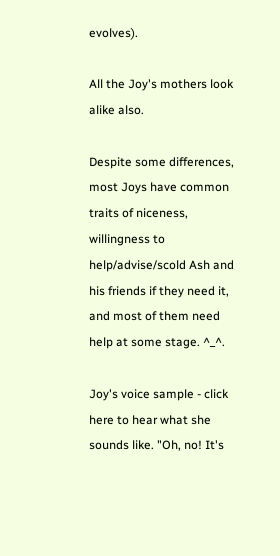evolves).

All the Joy's mothers look alike also.

Despite some differences, most Joys have common traits of niceness, willingness to help/advise/scold Ash and his friends if they need it, and most of them need help at some stage. ^_^.

Joy's voice sample - click here to hear what she sounds like. "Oh, no! It's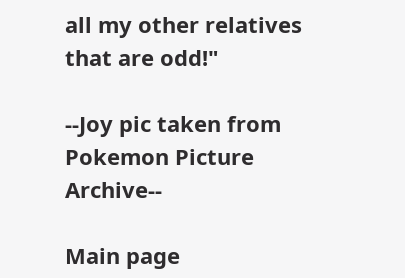all my other relatives that are odd!"

--Joy pic taken from Pokemon Picture Archive--

Main page